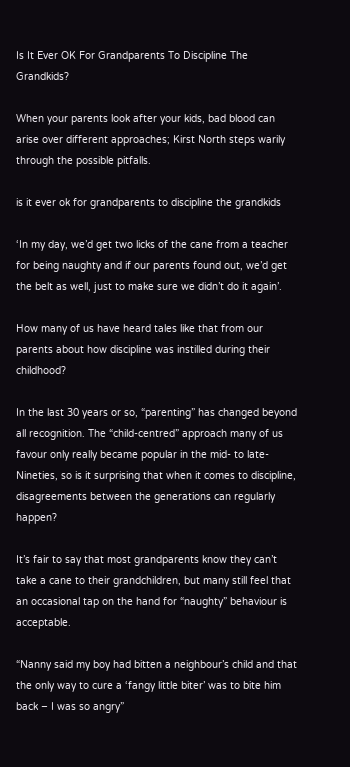Is It Ever OK For Grandparents To Discipline The Grandkids?

When your parents look after your kids, bad blood can arise over different approaches; Kirst North steps warily through the possible pitfalls.

is it ever ok for grandparents to discipline the grandkids

‘In my day, we’d get two licks of the cane from a teacher for being naughty and if our parents found out, we’d get the belt as well, just to make sure we didn’t do it again’.

How many of us have heard tales like that from our parents about how discipline was instilled during their childhood?

In the last 30 years or so, “parenting” has changed beyond all recognition. The “child-centred” approach many of us favour only really became popular in the mid- to late-Nineties, so is it surprising that when it comes to discipline, disagreements between the generations can regularly happen?

It’s fair to say that most grandparents know they can’t take a cane to their grandchildren, but many still feel that an occasional tap on the hand for “naughty” behaviour is acceptable.

“Nanny said my boy had bitten a neighbour’s child and that the only way to cure a ‘fangy little biter’ was to bite him back – I was so angry”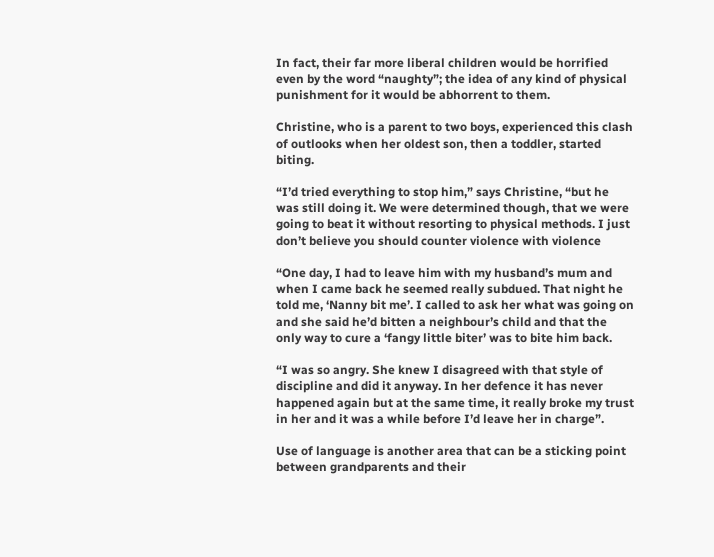In fact, their far more liberal children would be horrified even by the word “naughty”; the idea of any kind of physical punishment for it would be abhorrent to them.

Christine, who is a parent to two boys, experienced this clash of outlooks when her oldest son, then a toddler, started biting.

“I’d tried everything to stop him,” says Christine, “but he was still doing it. We were determined though, that we were going to beat it without resorting to physical methods. I just don’t believe you should counter violence with violence

“One day, I had to leave him with my husband’s mum and when I came back he seemed really subdued. That night he told me, ‘Nanny bit me’. I called to ask her what was going on and she said he’d bitten a neighbour’s child and that the only way to cure a ‘fangy little biter’ was to bite him back.

“I was so angry. She knew I disagreed with that style of discipline and did it anyway. In her defence it has never happened again but at the same time, it really broke my trust in her and it was a while before I’d leave her in charge”.

Use of language is another area that can be a sticking point between grandparents and their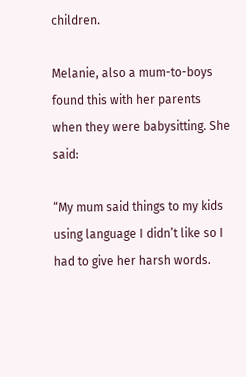children.

Melanie, also a mum-to-boys found this with her parents when they were babysitting. She said:

“My mum said things to my kids using language I didn’t like so I had to give her harsh words.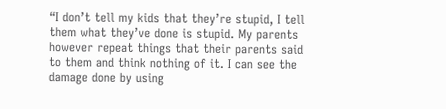“I don’t tell my kids that they’re stupid, I tell them what they’ve done is stupid. My parents however repeat things that their parents said to them and think nothing of it. I can see the damage done by using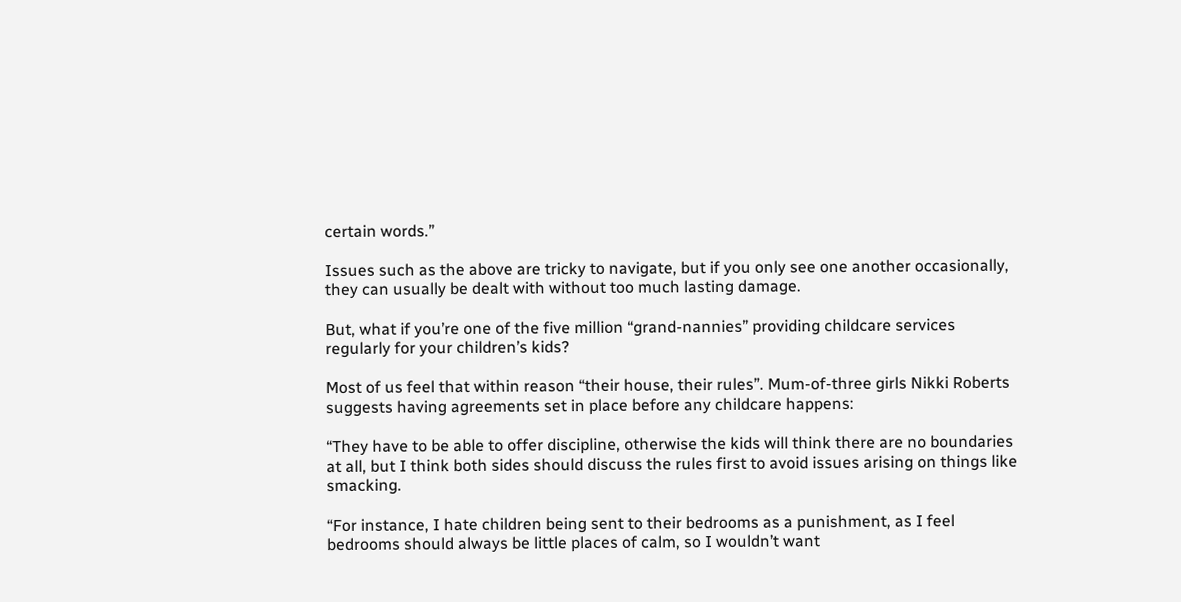certain words.”

Issues such as the above are tricky to navigate, but if you only see one another occasionally, they can usually be dealt with without too much lasting damage.

But, what if you’re one of the five million “grand-nannies” providing childcare services regularly for your children’s kids?

Most of us feel that within reason “their house, their rules”. Mum-of-three girls Nikki Roberts suggests having agreements set in place before any childcare happens:

“They have to be able to offer discipline, otherwise the kids will think there are no boundaries at all, but I think both sides should discuss the rules first to avoid issues arising on things like smacking.

“For instance, I hate children being sent to their bedrooms as a punishment, as I feel bedrooms should always be little places of calm, so I wouldn’t want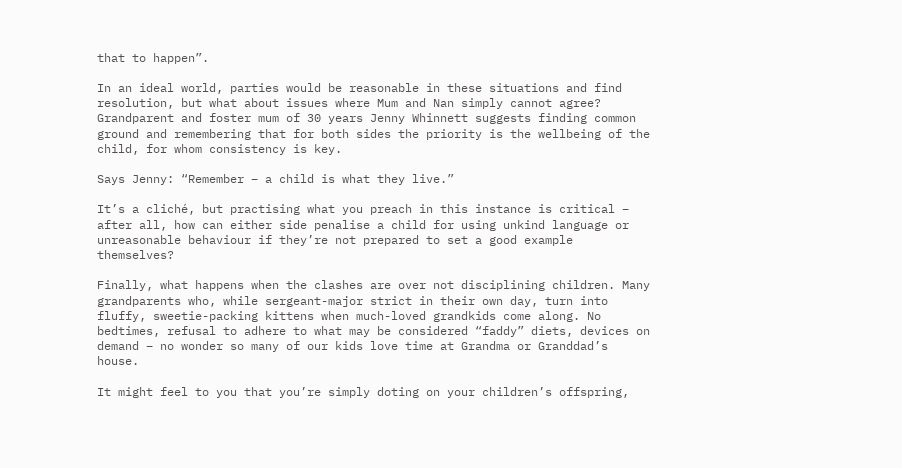that to happen”.

In an ideal world, parties would be reasonable in these situations and find resolution, but what about issues where Mum and Nan simply cannot agree? Grandparent and foster mum of 30 years Jenny Whinnett suggests finding common ground and remembering that for both sides the priority is the wellbeing of the child, for whom consistency is key.

Says Jenny: “Remember – a child is what they live.”

It’s a cliché, but practising what you preach in this instance is critical – after all, how can either side penalise a child for using unkind language or unreasonable behaviour if they’re not prepared to set a good example themselves?

Finally, what happens when the clashes are over not disciplining children. Many grandparents who, while sergeant-major strict in their own day, turn into fluffy, sweetie-packing kittens when much-loved grandkids come along. No bedtimes, refusal to adhere to what may be considered “faddy” diets, devices on demand – no wonder so many of our kids love time at Grandma or Granddad’s house.

It might feel to you that you’re simply doting on your children’s offspring,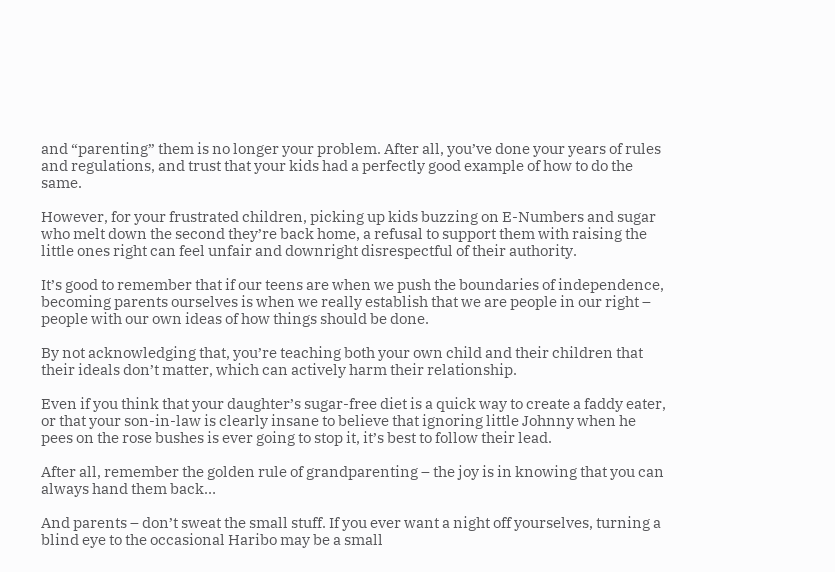and “parenting” them is no longer your problem. After all, you’ve done your years of rules and regulations, and trust that your kids had a perfectly good example of how to do the same.

However, for your frustrated children, picking up kids buzzing on E-Numbers and sugar who melt down the second they’re back home, a refusal to support them with raising the little ones right can feel unfair and downright disrespectful of their authority.

It’s good to remember that if our teens are when we push the boundaries of independence, becoming parents ourselves is when we really establish that we are people in our right – people with our own ideas of how things should be done.

By not acknowledging that, you’re teaching both your own child and their children that their ideals don’t matter, which can actively harm their relationship.

Even if you think that your daughter’s sugar-free diet is a quick way to create a faddy eater, or that your son-in-law is clearly insane to believe that ignoring little Johnny when he pees on the rose bushes is ever going to stop it, it’s best to follow their lead.

After all, remember the golden rule of grandparenting – the joy is in knowing that you can always hand them back…

And parents – don’t sweat the small stuff. If you ever want a night off yourselves, turning a blind eye to the occasional Haribo may be a small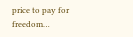price to pay for freedom…